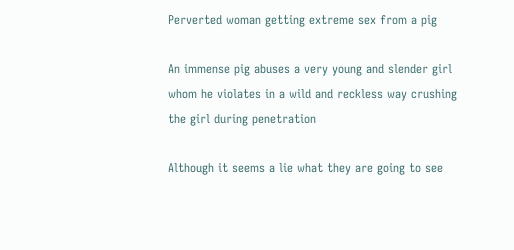Perverted woman getting extreme sex from a pig

An immense pig abuses a very young and slender girl whom he violates in a wild and reckless way crushing the girl during penetration

Although it seems a lie what they are going to see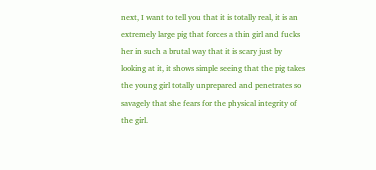next, I want to tell you that it is totally real, it is an extremely large pig that forces a thin girl and fucks her in such a brutal way that it is scary just by looking at it, it shows simple seeing that the pig takes the young girl totally unprepared and penetrates so savagely that she fears for the physical integrity of the girl.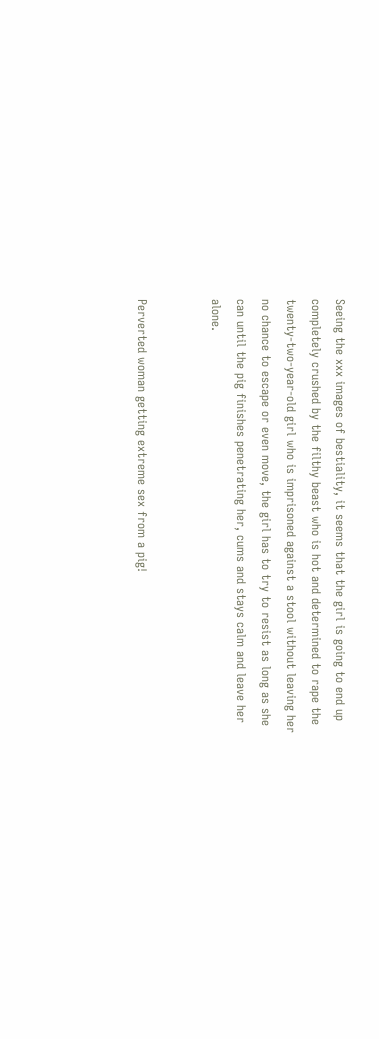Seeing the xxx images of bestiality, it seems that the girl is going to end up completely crushed by the filthy beast who is hot and determined to rape the twenty-two-year-old girl who is imprisoned against a stool without leaving her no chance to escape or even move, the girl has to try to resist as long as she can until the pig finishes penetrating her, cums and stays calm and leave her alone.


Perverted woman getting extreme sex from a pig!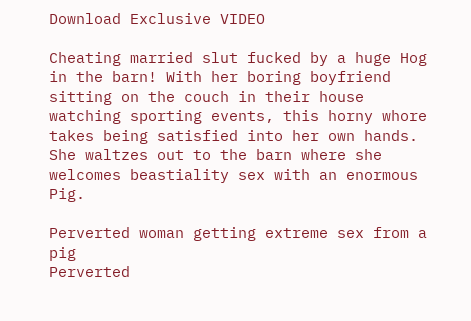Download Exclusive VIDEO

Cheating married slut fucked by a huge Hog in the barn! With her boring boyfriend sitting on the couch in their house watching sporting events, this horny whore takes being satisfied into her own hands. She waltzes out to the barn where she welcomes beastiality sex with an enormous Pig.

Perverted woman getting extreme sex from a pig
Perverted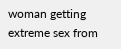woman getting extreme sex from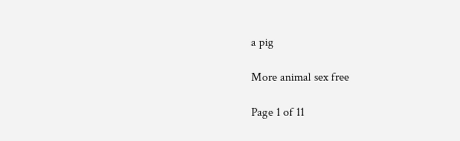a pig

More animal sex free

Page 1 of 11